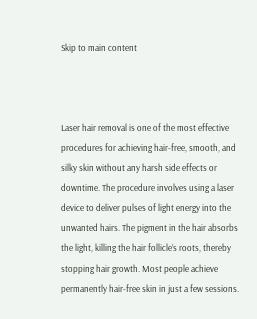Skip to main content



Laser hair removal is one of the most effective procedures for achieving hair-free, smooth, and silky skin without any harsh side effects or downtime. The procedure involves using a laser device to deliver pulses of light energy into the unwanted hairs. The pigment in the hair absorbs the light, killing the hair follicle’s roots, thereby stopping hair growth. Most people achieve permanently hair-free skin in just a few sessions.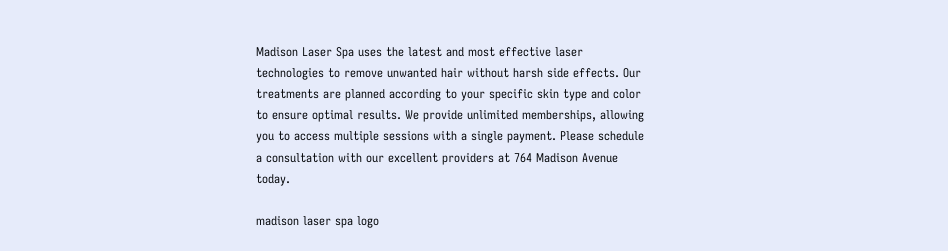Madison Laser Spa uses the latest and most effective laser technologies to remove unwanted hair without harsh side effects. Our treatments are planned according to your specific skin type and color to ensure optimal results. We provide unlimited memberships, allowing you to access multiple sessions with a single payment. Please schedule a consultation with our excellent providers at 764 Madison Avenue today.

madison laser spa logo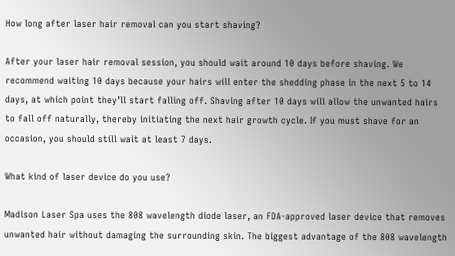How long after laser hair removal can you start shaving?

After your laser hair removal session, you should wait around 10 days before shaving. We recommend waiting 10 days because your hairs will enter the shedding phase in the next 5 to 14 days, at which point they’ll start falling off. Shaving after 10 days will allow the unwanted hairs to fall off naturally, thereby initiating the next hair growth cycle. If you must shave for an occasion, you should still wait at least 7 days.

What kind of laser device do you use?

Madison Laser Spa uses the 808 wavelength diode laser, an FDA-approved laser device that removes unwanted hair without damaging the surrounding skin. The biggest advantage of the 808 wavelength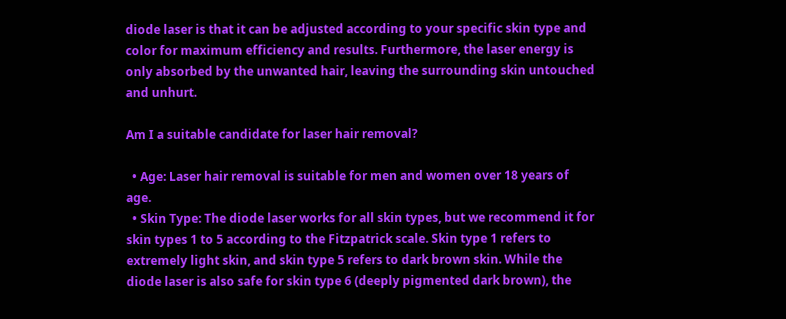diode laser is that it can be adjusted according to your specific skin type and color for maximum efficiency and results. Furthermore, the laser energy is only absorbed by the unwanted hair, leaving the surrounding skin untouched and unhurt.

Am I a suitable candidate for laser hair removal?

  • Age: Laser hair removal is suitable for men and women over 18 years of age.
  • Skin Type: The diode laser works for all skin types, but we recommend it for skin types 1 to 5 according to the Fitzpatrick scale. Skin type 1 refers to extremely light skin, and skin type 5 refers to dark brown skin. While the diode laser is also safe for skin type 6 (deeply pigmented dark brown), the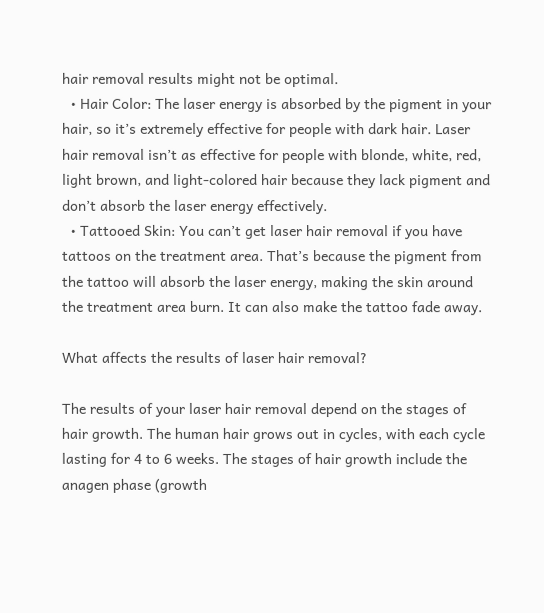hair removal results might not be optimal.
  • Hair Color: The laser energy is absorbed by the pigment in your hair, so it’s extremely effective for people with dark hair. Laser hair removal isn’t as effective for people with blonde, white, red, light brown, and light-colored hair because they lack pigment and don’t absorb the laser energy effectively.
  • Tattooed Skin: You can’t get laser hair removal if you have tattoos on the treatment area. That’s because the pigment from the tattoo will absorb the laser energy, making the skin around the treatment area burn. It can also make the tattoo fade away.

What affects the results of laser hair removal?

The results of your laser hair removal depend on the stages of hair growth. The human hair grows out in cycles, with each cycle lasting for 4 to 6 weeks. The stages of hair growth include the anagen phase (growth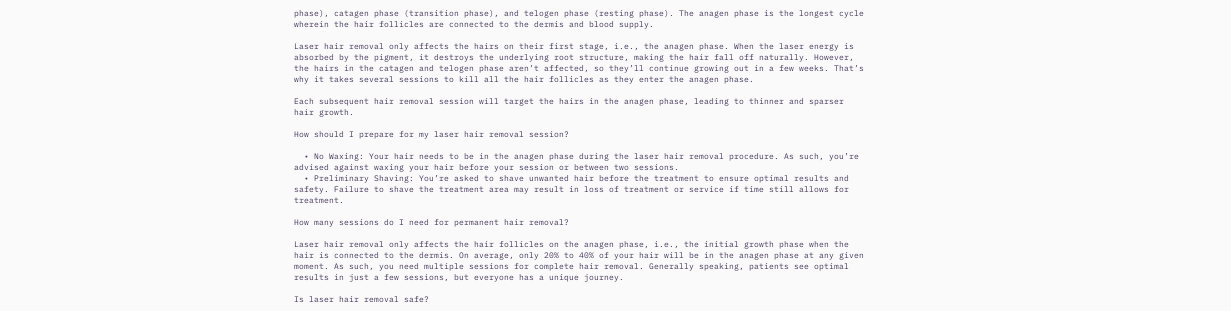phase), catagen phase (transition phase), and telogen phase (resting phase). The anagen phase is the longest cycle wherein the hair follicles are connected to the dermis and blood supply.

Laser hair removal only affects the hairs on their first stage, i.e., the anagen phase. When the laser energy is absorbed by the pigment, it destroys the underlying root structure, making the hair fall off naturally. However, the hairs in the catagen and telogen phase aren’t affected, so they’ll continue growing out in a few weeks. That’s why it takes several sessions to kill all the hair follicles as they enter the anagen phase.

Each subsequent hair removal session will target the hairs in the anagen phase, leading to thinner and sparser hair growth.

How should I prepare for my laser hair removal session?

  • No Waxing: Your hair needs to be in the anagen phase during the laser hair removal procedure. As such, you’re advised against waxing your hair before your session or between two sessions.
  • Preliminary Shaving: You’re asked to shave unwanted hair before the treatment to ensure optimal results and safety. Failure to shave the treatment area may result in loss of treatment or service if time still allows for treatment.

How many sessions do I need for permanent hair removal?

Laser hair removal only affects the hair follicles on the anagen phase, i.e., the initial growth phase when the hair is connected to the dermis. On average, only 20% to 40% of your hair will be in the anagen phase at any given moment. As such, you need multiple sessions for complete hair removal. Generally speaking, patients see optimal results in just a few sessions, but everyone has a unique journey.

Is laser hair removal safe?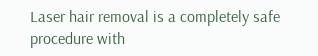Laser hair removal is a completely safe procedure with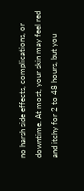no harsh side effects, complications, or downtime. At most, your skin may feel red and itchy for 2 to 48 hours, but you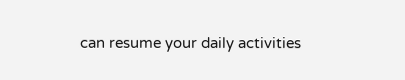can resume your daily activities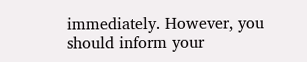immediately. However, you should inform your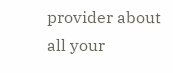provider about all your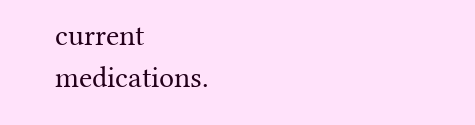current medications.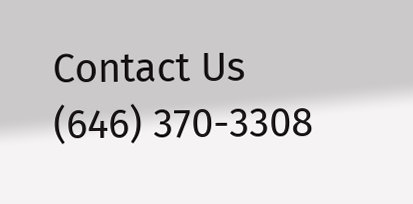Contact Us (646) 370-3308